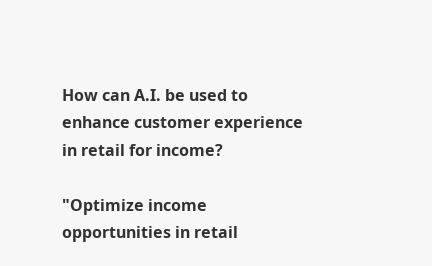How can A.I. be used to enhance customer experience in retail for income?

"Optimize income opportunities in retail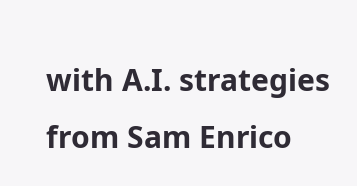with A.I. strategies from Sam Enrico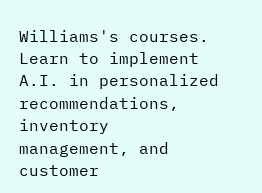Williams's courses. Learn to implement A.I. in personalized recommendations, inventory management, and customer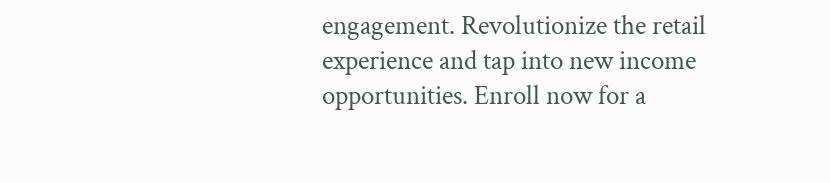engagement. Revolutionize the retail experience and tap into new income opportunities. Enroll now for a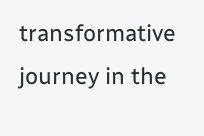transformative journey in the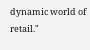dynamic world of retail."